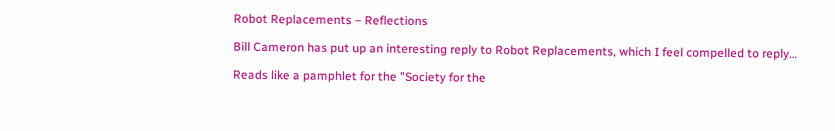Robot Replacements – Reflections

Bill Cameron has put up an interesting reply to Robot Replacements, which I feel compelled to reply…

Reads like a pamphlet for the "Society for the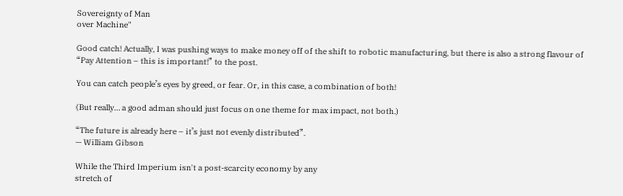Sovereignty of Man
over Machine"

Good catch! Actually, I was pushing ways to make money off of the shift to robotic manufacturing, but there is also a strong flavour of “Pay Attention – this is important!” to the post.

You can catch people’s eyes by greed, or fear. Or, in this case, a combination of both!

(But really… a good adman should just focus on one theme for max impact, not both.)

“The future is already here – it’s just not evenly distributed”.
— William Gibson

While the Third Imperium isn't a post-scarcity economy by any
stretch of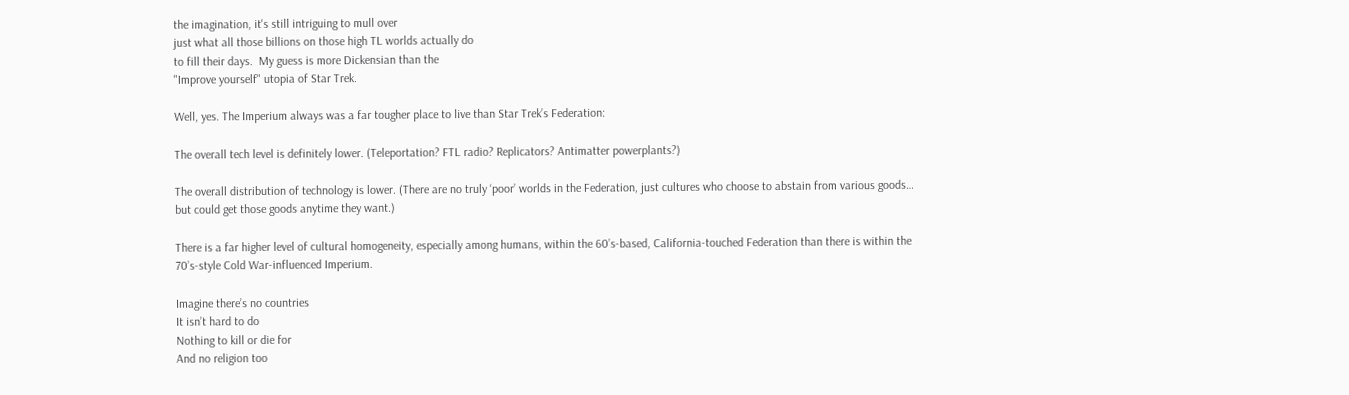the imagination, it's still intriguing to mull over
just what all those billions on those high TL worlds actually do
to fill their days.  My guess is more Dickensian than the
"Improve yourself" utopia of Star Trek.

Well, yes. The Imperium always was a far tougher place to live than Star Trek’s Federation:

The overall tech level is definitely lower. (Teleportation? FTL radio? Replicators? Antimatter powerplants?)

The overall distribution of technology is lower. (There are no truly ‘poor’ worlds in the Federation, just cultures who choose to abstain from various goods… but could get those goods anytime they want.)

There is a far higher level of cultural homogeneity, especially among humans, within the 60’s-based, California-touched Federation than there is within the 70’s-style Cold War-influenced Imperium.

Imagine there’s no countries
It isn’t hard to do
Nothing to kill or die for
And no religion too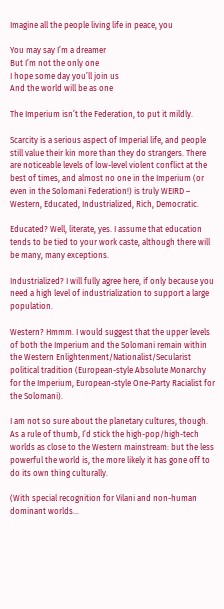Imagine all the people living life in peace, you

You may say I’m a dreamer
But I’m not the only one
I hope some day you’ll join us
And the world will be as one

The Imperium isn’t the Federation, to put it mildly.

Scarcity is a serious aspect of Imperial life, and people still value their kin more than they do strangers. There are noticeable levels of low-level violent conflict at the best of times, and almost no one in the Imperium (or even in the Solomani Federation!) is truly WEIRD – Western, Educated, Industrialized, Rich, Democratic.

Educated? Well, literate, yes. I assume that education tends to be tied to your work caste, although there will be many, many exceptions.

Industrialized? I will fully agree here, if only because you need a high level of industrialization to support a large population.

Western? Hmmm. I would suggest that the upper levels of both the Imperium and the Solomani remain within the Western Enlightenment/Nationalist/Secularist political tradition (European-style Absolute Monarchy for the Imperium, European-style One-Party Racialist for the Solomani).

I am not so sure about the planetary cultures, though. As a rule of thumb, I’d stick the high-pop/high-tech worlds as close to the Western mainstream: but the less powerful the world is, the more likely it has gone off to do its own thing culturally.

(With special recognition for Vilani and non-human dominant worlds…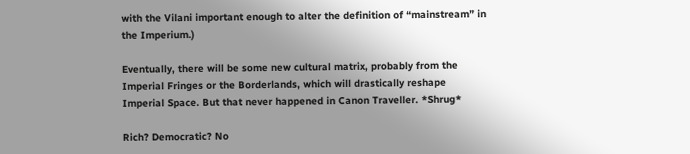with the Vilani important enough to alter the definition of “mainstream” in the Imperium.)

Eventually, there will be some new cultural matrix, probably from the Imperial Fringes or the Borderlands, which will drastically reshape Imperial Space. But that never happened in Canon Traveller. *Shrug*

Rich? Democratic? No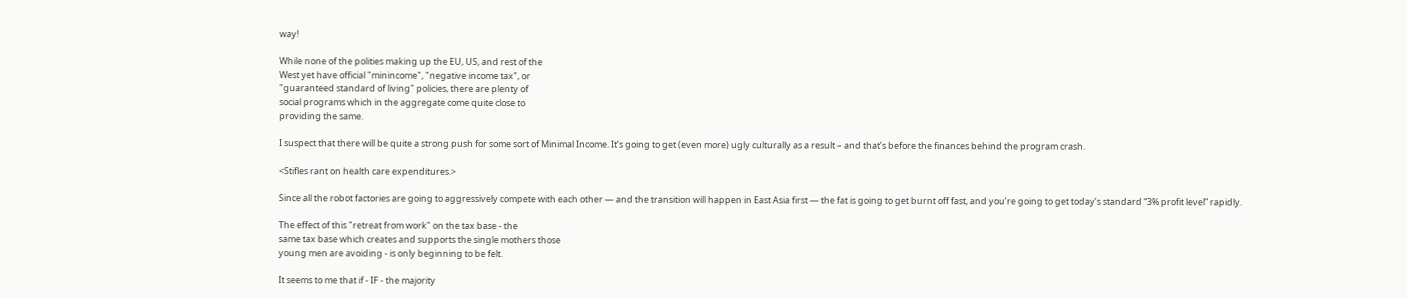way!

While none of the polities making up the EU, US, and rest of the
West yet have official "minincome", "negative income tax", or
"guaranteed standard of living" policies, there are plenty of
social programs which in the aggregate come quite close to
providing the same.

I suspect that there will be quite a strong push for some sort of Minimal Income. It’s going to get (even more) ugly culturally as a result – and that’s before the finances behind the program crash.

<Stifles rant on health care expenditures.>

Since all the robot factories are going to aggressively compete with each other — and the transition will happen in East Asia first — the fat is going to get burnt off fast, and you’re going to get today’s standard “3% profit level” rapidly.

The effect of this "retreat from work" on the tax base - the
same tax base which creates and supports the single mothers those
young men are avoiding - is only beginning to be felt.

It seems to me that if - IF - the majority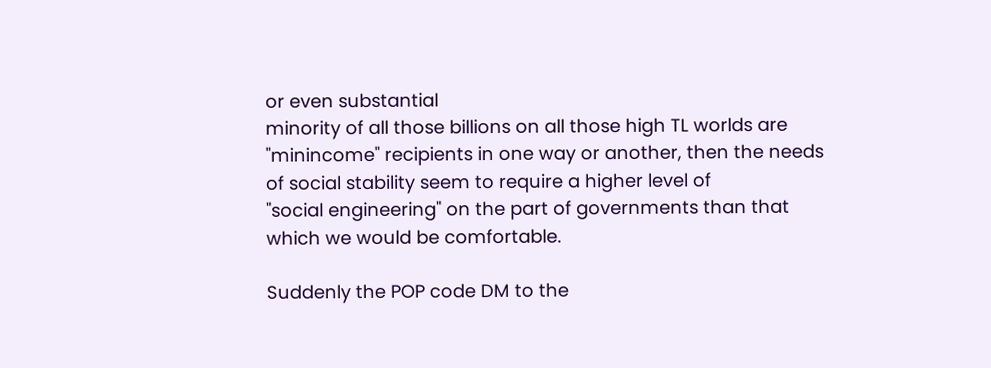or even substantial
minority of all those billions on all those high TL worlds are
"minincome" recipients in one way or another, then the needs
of social stability seem to require a higher level of
"social engineering" on the part of governments than that
which we would be comfortable.

Suddenly the POP code DM to the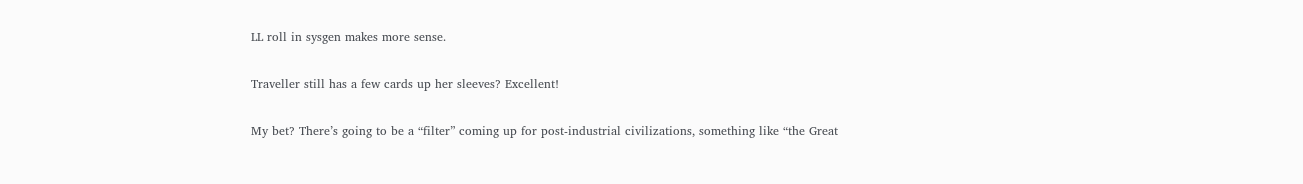LL roll in sysgen makes more sense.

Traveller still has a few cards up her sleeves? Excellent!

My bet? There’s going to be a “filter” coming up for post-industrial civilizations, something like “the Great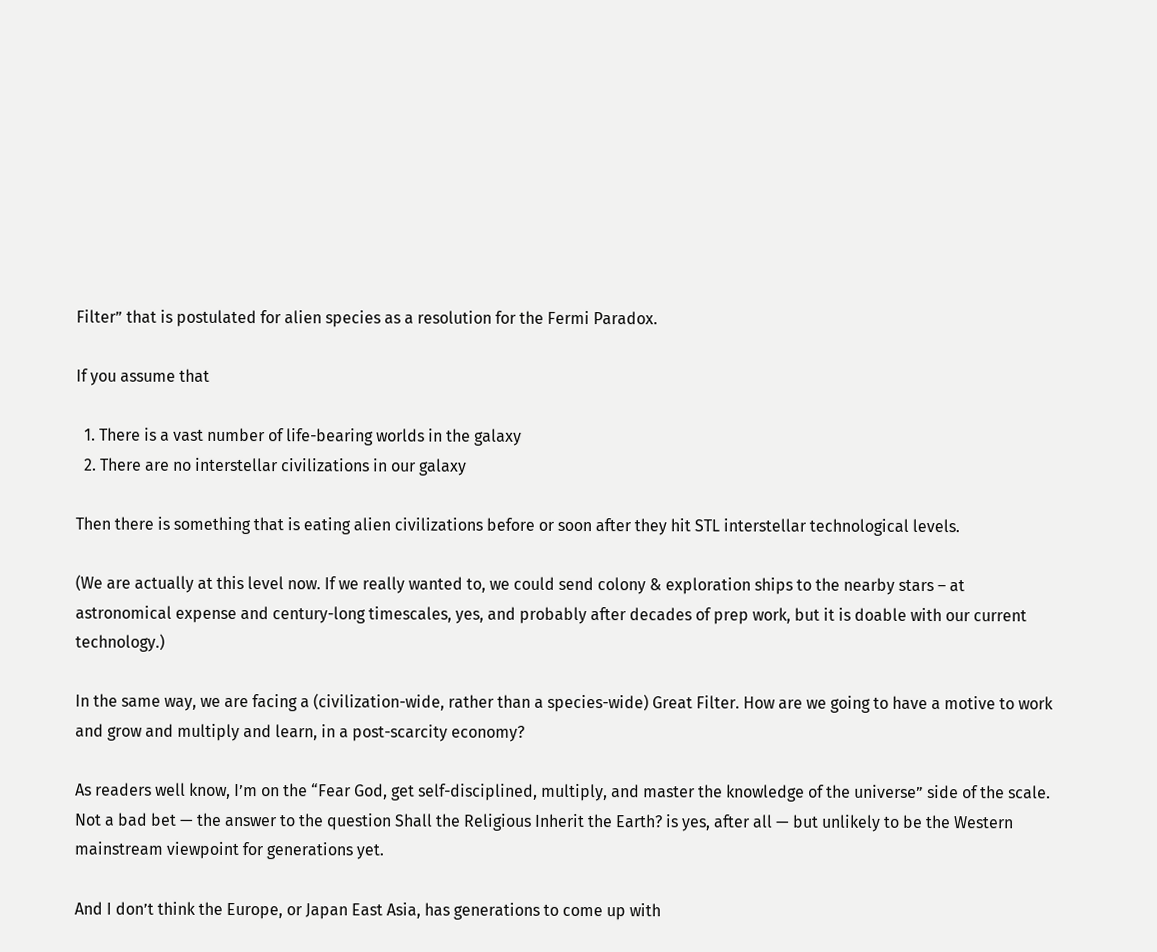Filter” that is postulated for alien species as a resolution for the Fermi Paradox.

If you assume that

  1. There is a vast number of life-bearing worlds in the galaxy
  2. There are no interstellar civilizations in our galaxy

Then there is something that is eating alien civilizations before or soon after they hit STL interstellar technological levels.

(We are actually at this level now. If we really wanted to, we could send colony & exploration ships to the nearby stars – at astronomical expense and century-long timescales, yes, and probably after decades of prep work, but it is doable with our current technology.)

In the same way, we are facing a (civilization-wide, rather than a species-wide) Great Filter. How are we going to have a motive to work and grow and multiply and learn, in a post-scarcity economy?

As readers well know, I’m on the “Fear God, get self-disciplined, multiply, and master the knowledge of the universe” side of the scale. Not a bad bet — the answer to the question Shall the Religious Inherit the Earth? is yes, after all — but unlikely to be the Western mainstream viewpoint for generations yet.

And I don’t think the Europe, or Japan East Asia, has generations to come up with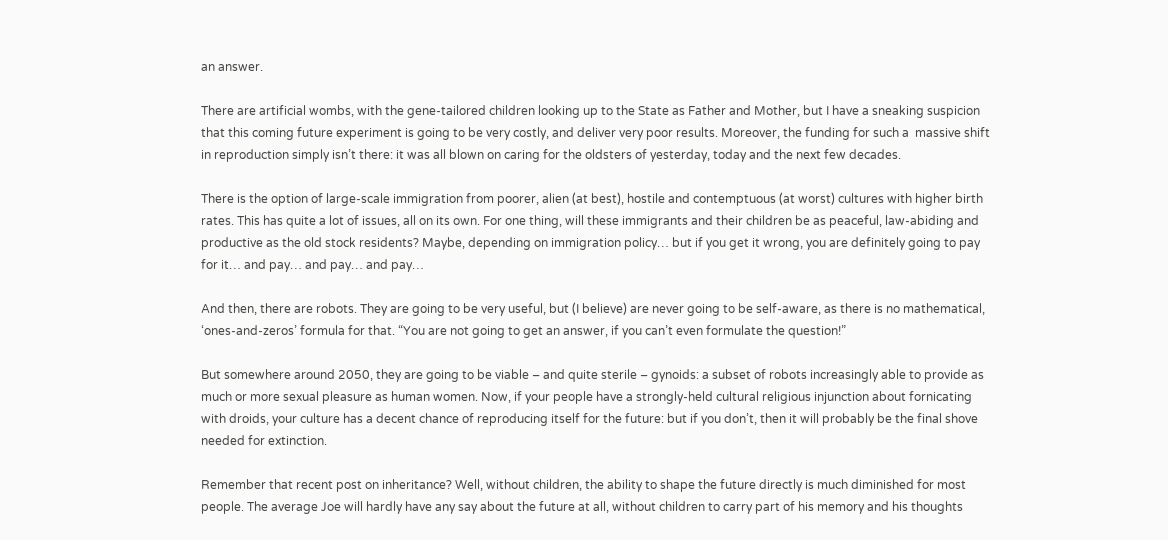an answer.

There are artificial wombs, with the gene-tailored children looking up to the State as Father and Mother, but I have a sneaking suspicion that this coming future experiment is going to be very costly, and deliver very poor results. Moreover, the funding for such a  massive shift in reproduction simply isn’t there: it was all blown on caring for the oldsters of yesterday, today and the next few decades.

There is the option of large-scale immigration from poorer, alien (at best), hostile and contemptuous (at worst) cultures with higher birth rates. This has quite a lot of issues, all on its own. For one thing, will these immigrants and their children be as peaceful, law-abiding and productive as the old stock residents? Maybe, depending on immigration policy… but if you get it wrong, you are definitely going to pay for it… and pay… and pay… and pay…

And then, there are robots. They are going to be very useful, but (I believe) are never going to be self-aware, as there is no mathematical, ‘ones-and-zeros’ formula for that. “You are not going to get an answer, if you can’t even formulate the question!”

But somewhere around 2050, they are going to be viable – and quite sterile – gynoids: a subset of robots increasingly able to provide as much or more sexual pleasure as human women. Now, if your people have a strongly-held cultural religious injunction about fornicating with droids, your culture has a decent chance of reproducing itself for the future: but if you don’t, then it will probably be the final shove needed for extinction.

Remember that recent post on inheritance? Well, without children, the ability to shape the future directly is much diminished for most people. The average Joe will hardly have any say about the future at all, without children to carry part of his memory and his thoughts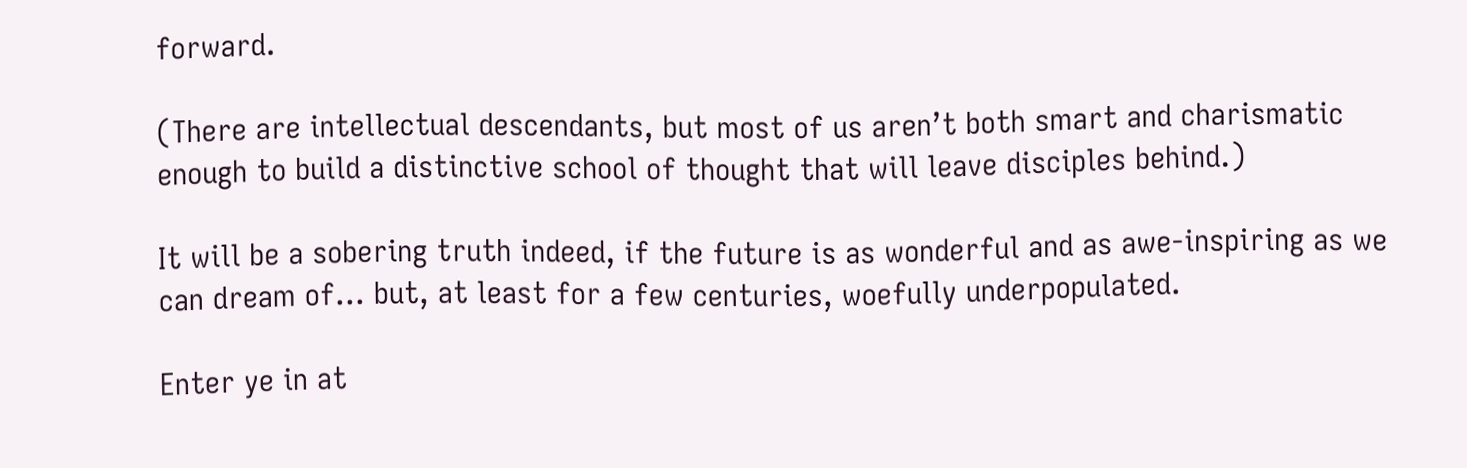forward.

(There are intellectual descendants, but most of us aren’t both smart and charismatic enough to build a distinctive school of thought that will leave disciples behind.)

It will be a sobering truth indeed, if the future is as wonderful and as awe-inspiring as we can dream of… but, at least for a few centuries, woefully underpopulated.

Enter ye in at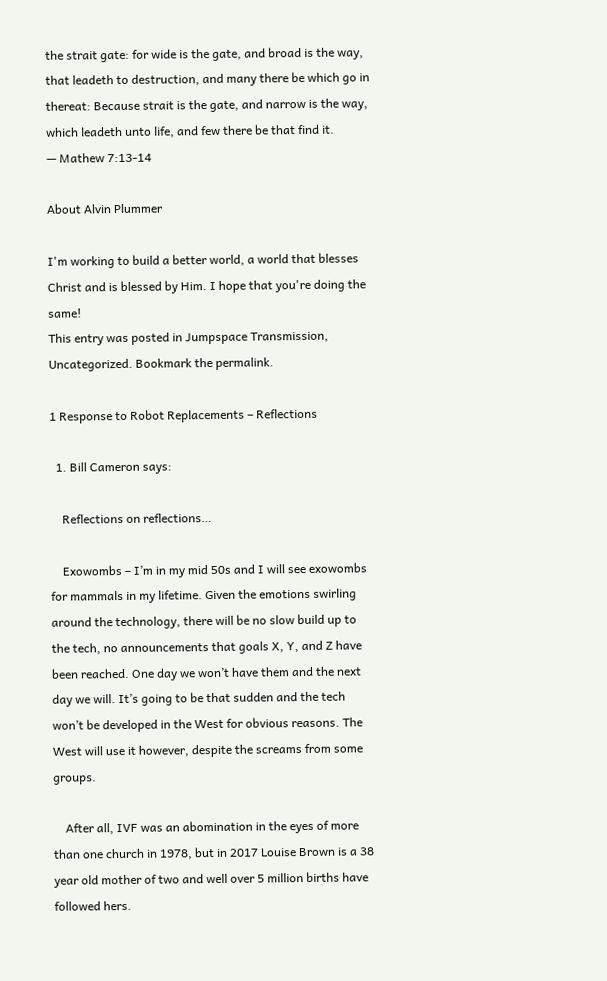the strait gate: for wide is the gate, and broad is the way, that leadeth to destruction, and many there be which go in thereat: Because strait is the gate, and narrow is the way, which leadeth unto life, and few there be that find it.
— Mathew 7:13-14

About Alvin Plummer

I'm working to build a better world, a world that blesses Christ and is blessed by Him. I hope that you're doing the same!
This entry was posted in Jumpspace Transmission, Uncategorized. Bookmark the permalink.

1 Response to Robot Replacements – Reflections

  1. Bill Cameron says:

    Reflections on reflections…

    Exowombs – I’m in my mid 50s and I will see exowombs for mammals in my lifetime. Given the emotions swirling around the technology, there will be no slow build up to the tech, no announcements that goals X, Y, and Z have been reached. One day we won’t have them and the next day we will. It’s going to be that sudden and the tech won’t be developed in the West for obvious reasons. The West will use it however, despite the screams from some groups.

    After all, IVF was an abomination in the eyes of more than one church in 1978, but in 2017 Louise Brown is a 38 year old mother of two and well over 5 million births have followed hers.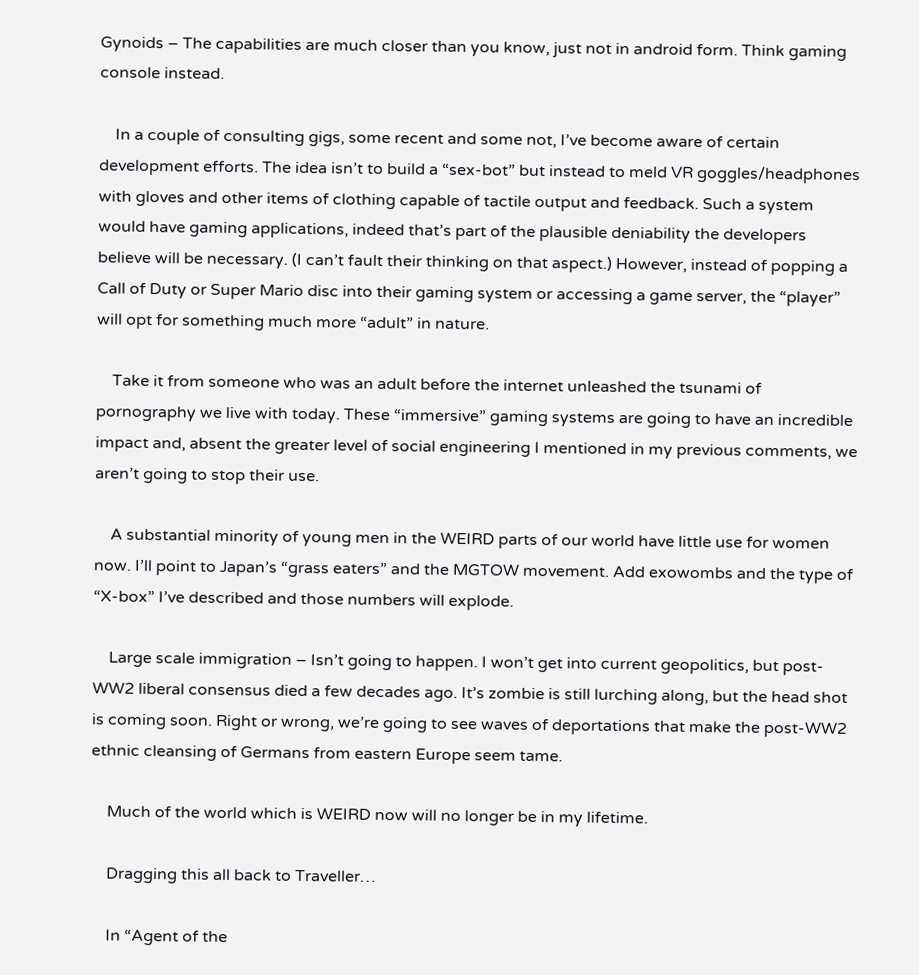Gynoids – The capabilities are much closer than you know, just not in android form. Think gaming console instead.

    In a couple of consulting gigs, some recent and some not, I’ve become aware of certain development efforts. The idea isn’t to build a “sex-bot” but instead to meld VR goggles/headphones with gloves and other items of clothing capable of tactile output and feedback. Such a system would have gaming applications, indeed that’s part of the plausible deniability the developers believe will be necessary. (I can’t fault their thinking on that aspect.) However, instead of popping a Call of Duty or Super Mario disc into their gaming system or accessing a game server, the “player” will opt for something much more “adult” in nature.

    Take it from someone who was an adult before the internet unleashed the tsunami of pornography we live with today. These “immersive” gaming systems are going to have an incredible impact and, absent the greater level of social engineering I mentioned in my previous comments, we aren’t going to stop their use.

    A substantial minority of young men in the WEIRD parts of our world have little use for women now. I’ll point to Japan’s “grass eaters” and the MGTOW movement. Add exowombs and the type of “X-box” I’ve described and those numbers will explode.

    Large scale immigration – Isn’t going to happen. I won’t get into current geopolitics, but post-WW2 liberal consensus died a few decades ago. It’s zombie is still lurching along, but the head shot is coming soon. Right or wrong, we’re going to see waves of deportations that make the post-WW2 ethnic cleansing of Germans from eastern Europe seem tame.

    Much of the world which is WEIRD now will no longer be in my lifetime.

    Dragging this all back to Traveller…

    In “Agent of the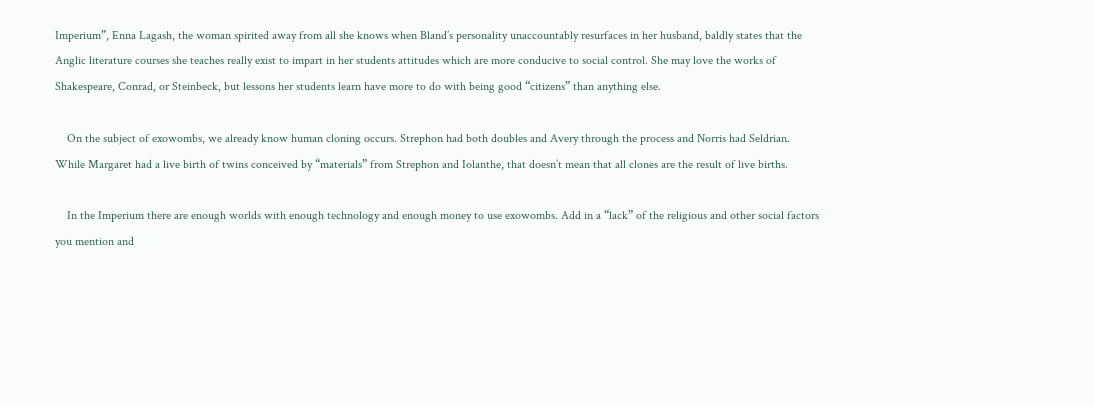Imperium”, Enna Lagash, the woman spirited away from all she knows when Bland’s personality unaccountably resurfaces in her husband, baldly states that the Anglic literature courses she teaches really exist to impart in her students attitudes which are more conducive to social control. She may love the works of Shakespeare, Conrad, or Steinbeck, but lessons her students learn have more to do with being good “citizens” than anything else.

    On the subject of exowombs, we already know human cloning occurs. Strephon had both doubles and Avery through the process and Norris had Seldrian. While Margaret had a live birth of twins conceived by “materials” from Strephon and Iolanthe, that doesn’t mean that all clones are the result of live births.

    In the Imperium there are enough worlds with enough technology and enough money to use exowombs. Add in a “lack” of the religious and other social factors you mention and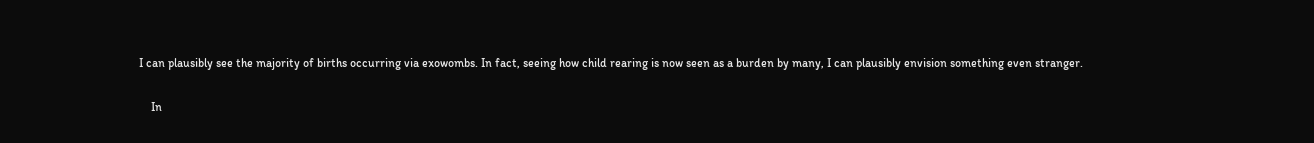I can plausibly see the majority of births occurring via exowombs. In fact, seeing how child rearing is now seen as a burden by many, I can plausibly envision something even stranger.

    In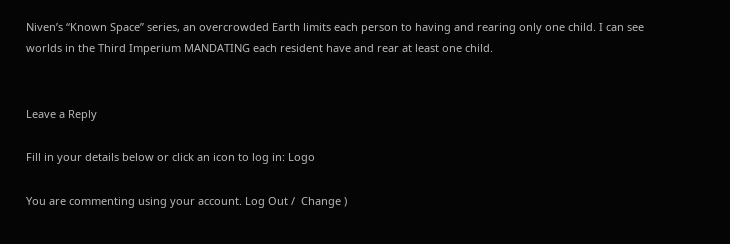Niven’s “Known Space” series, an overcrowded Earth limits each person to having and rearing only one child. I can see worlds in the Third Imperium MANDATING each resident have and rear at least one child.


Leave a Reply

Fill in your details below or click an icon to log in: Logo

You are commenting using your account. Log Out /  Change )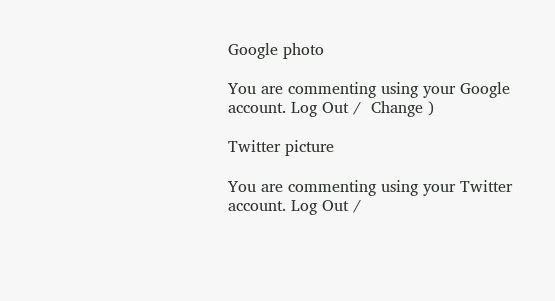Google photo

You are commenting using your Google account. Log Out /  Change )

Twitter picture

You are commenting using your Twitter account. Log Out /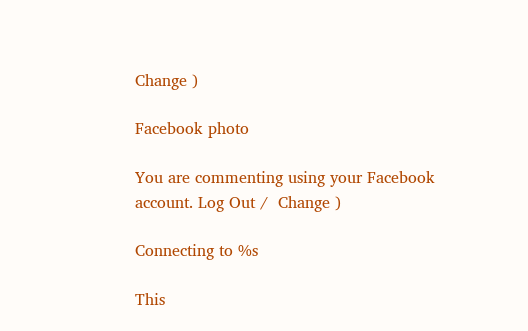Change )

Facebook photo

You are commenting using your Facebook account. Log Out /  Change )

Connecting to %s

This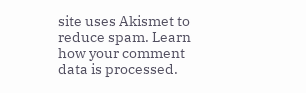site uses Akismet to reduce spam. Learn how your comment data is processed.